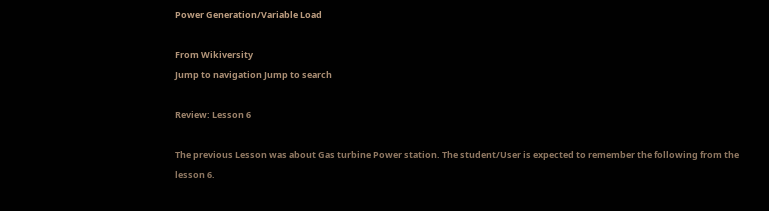Power Generation/Variable Load

From Wikiversity
Jump to navigation Jump to search

Review: Lesson 6

The previous Lesson was about Gas turbine Power station. The student/User is expected to remember the following from the lesson 6.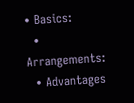• Basics:
  • Arrangements:
  • Advantages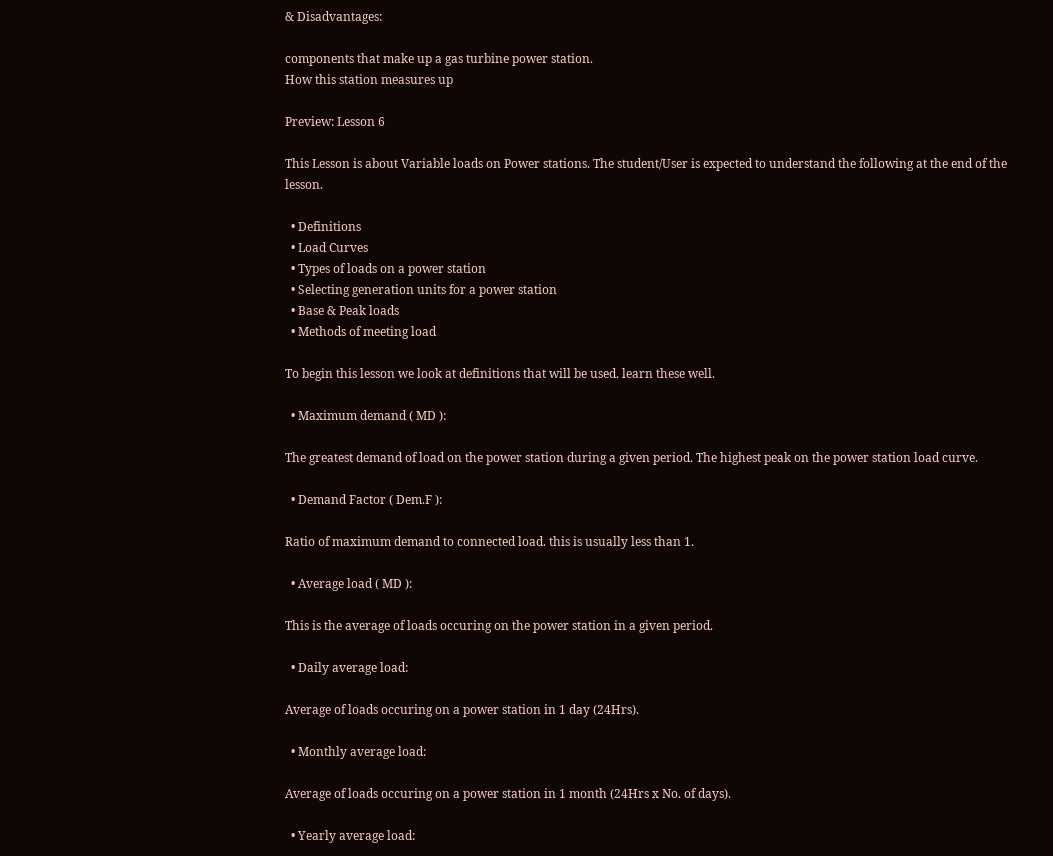& Disadvantages:

components that make up a gas turbine power station.
How this station measures up

Preview: Lesson 6

This Lesson is about Variable loads on Power stations. The student/User is expected to understand the following at the end of the lesson.

  • Definitions
  • Load Curves
  • Types of loads on a power station
  • Selecting generation units for a power station
  • Base & Peak loads
  • Methods of meeting load

To begin this lesson we look at definitions that will be used. learn these well.

  • Maximum demand ( MD ):

The greatest demand of load on the power station during a given period. The highest peak on the power station load curve.

  • Demand Factor ( Dem.F ):

Ratio of maximum demand to connected load. this is usually less than 1.

  • Average load ( MD ):

This is the average of loads occuring on the power station in a given period.

  • Daily average load:

Average of loads occuring on a power station in 1 day (24Hrs).

  • Monthly average load:

Average of loads occuring on a power station in 1 month (24Hrs x No. of days).

  • Yearly average load: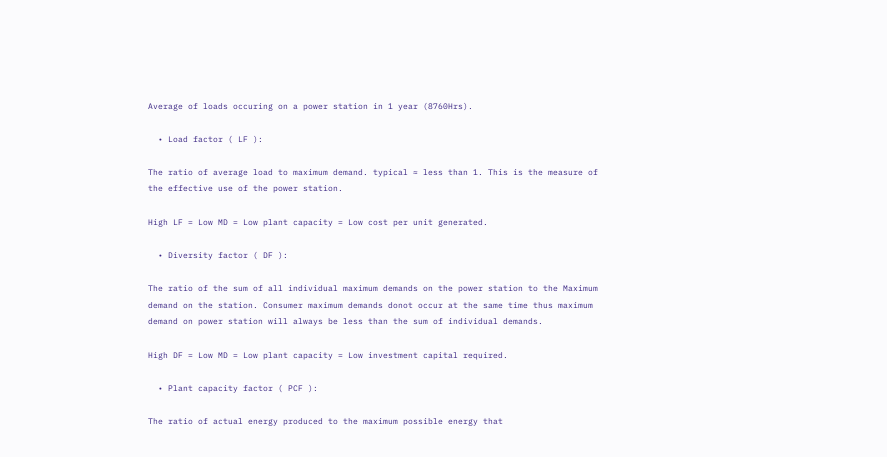Average of loads occuring on a power station in 1 year (8760Hrs).

  • Load factor ( LF ):

The ratio of average load to maximum demand. typical ≈ less than 1. This is the measure of the effective use of the power station.

High LF = Low MD = Low plant capacity = Low cost per unit generated.

  • Diversity factor ( DF ):

The ratio of the sum of all individual maximum demands on the power station to the Maximum demand on the station. Consumer maximum demands donot occur at the same time thus maximum demand on power station will always be less than the sum of individual demands.

High DF = Low MD = Low plant capacity = Low investment capital required.

  • Plant capacity factor ( PCF ):

The ratio of actual energy produced to the maximum possible energy that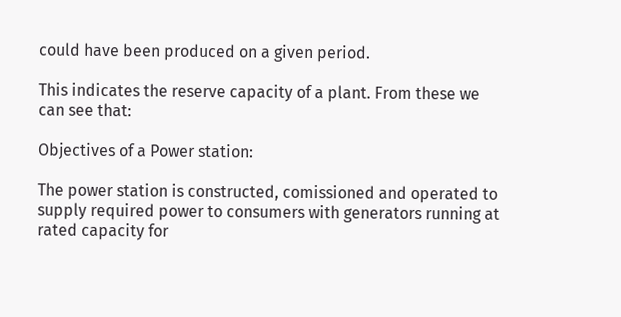could have been produced on a given period.

This indicates the reserve capacity of a plant. From these we can see that:

Objectives of a Power station:

The power station is constructed, comissioned and operated to supply required power to consumers with generators running at rated capacity for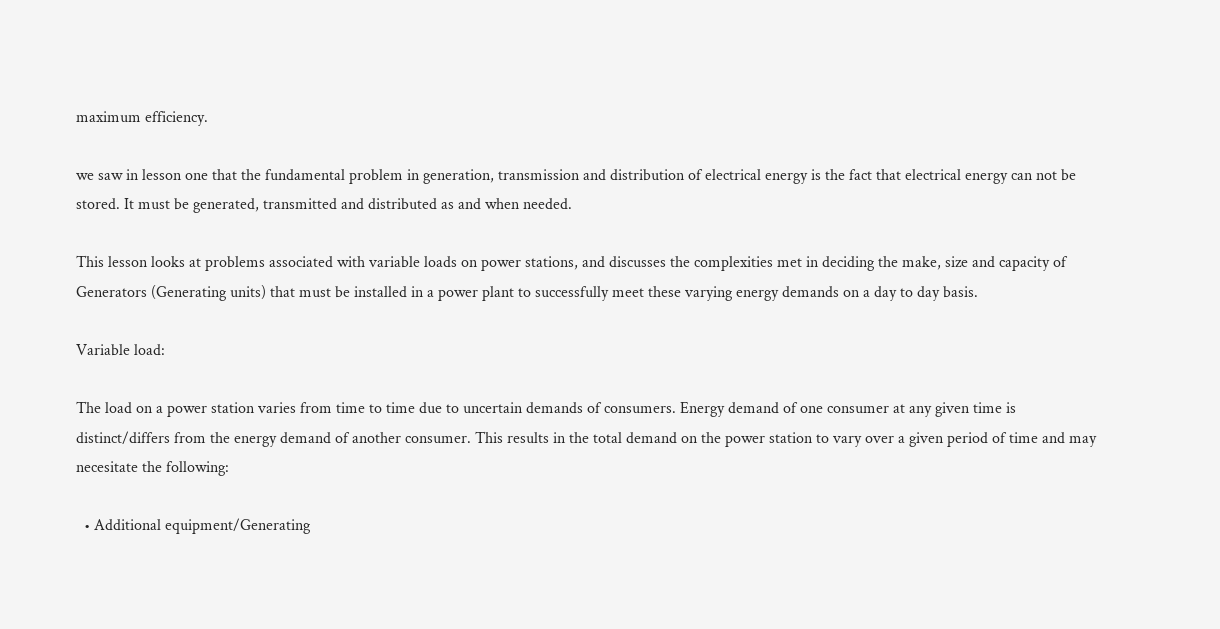maximum efficiency.

we saw in lesson one that the fundamental problem in generation, transmission and distribution of electrical energy is the fact that electrical energy can not be stored. It must be generated, transmitted and distributed as and when needed.

This lesson looks at problems associated with variable loads on power stations, and discusses the complexities met in deciding the make, size and capacity of Generators (Generating units) that must be installed in a power plant to successfully meet these varying energy demands on a day to day basis.

Variable load:

The load on a power station varies from time to time due to uncertain demands of consumers. Energy demand of one consumer at any given time is distinct/differs from the energy demand of another consumer. This results in the total demand on the power station to vary over a given period of time and may necesitate the following:

  • Additional equipment/Generating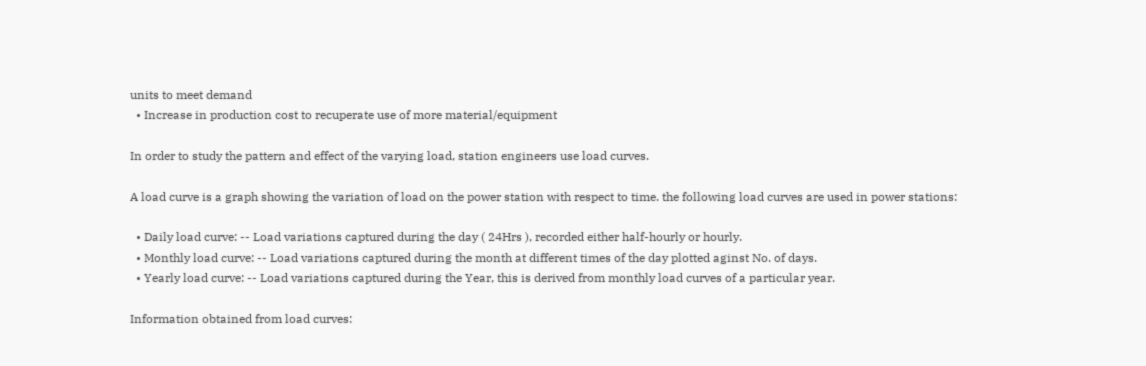units to meet demand
  • Increase in production cost to recuperate use of more material/equipment

In order to study the pattern and effect of the varying load, station engineers use load curves.

A load curve is a graph showing the variation of load on the power station with respect to time. the following load curves are used in power stations:

  • Daily load curve: -- Load variations captured during the day ( 24Hrs ), recorded either half-hourly or hourly.
  • Monthly load curve: -- Load variations captured during the month at different times of the day plotted aginst No. of days.
  • Yearly load curve: -- Load variations captured during the Year, this is derived from monthly load curves of a particular year.

Information obtained from load curves: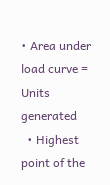• Area under load curve = Units generated
  • Highest point of the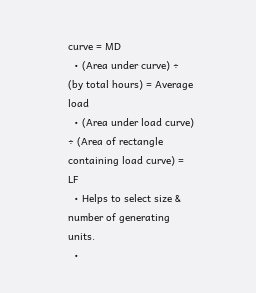curve = MD
  • (Area under curve) ÷ (by total hours) = Average load
  • (Area under load curve) ÷ (Area of rectangle containing load curve) = LF
  • Helps to select size & number of generating units.
  •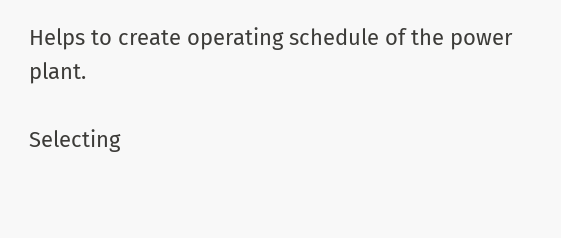Helps to create operating schedule of the power plant.

Selecting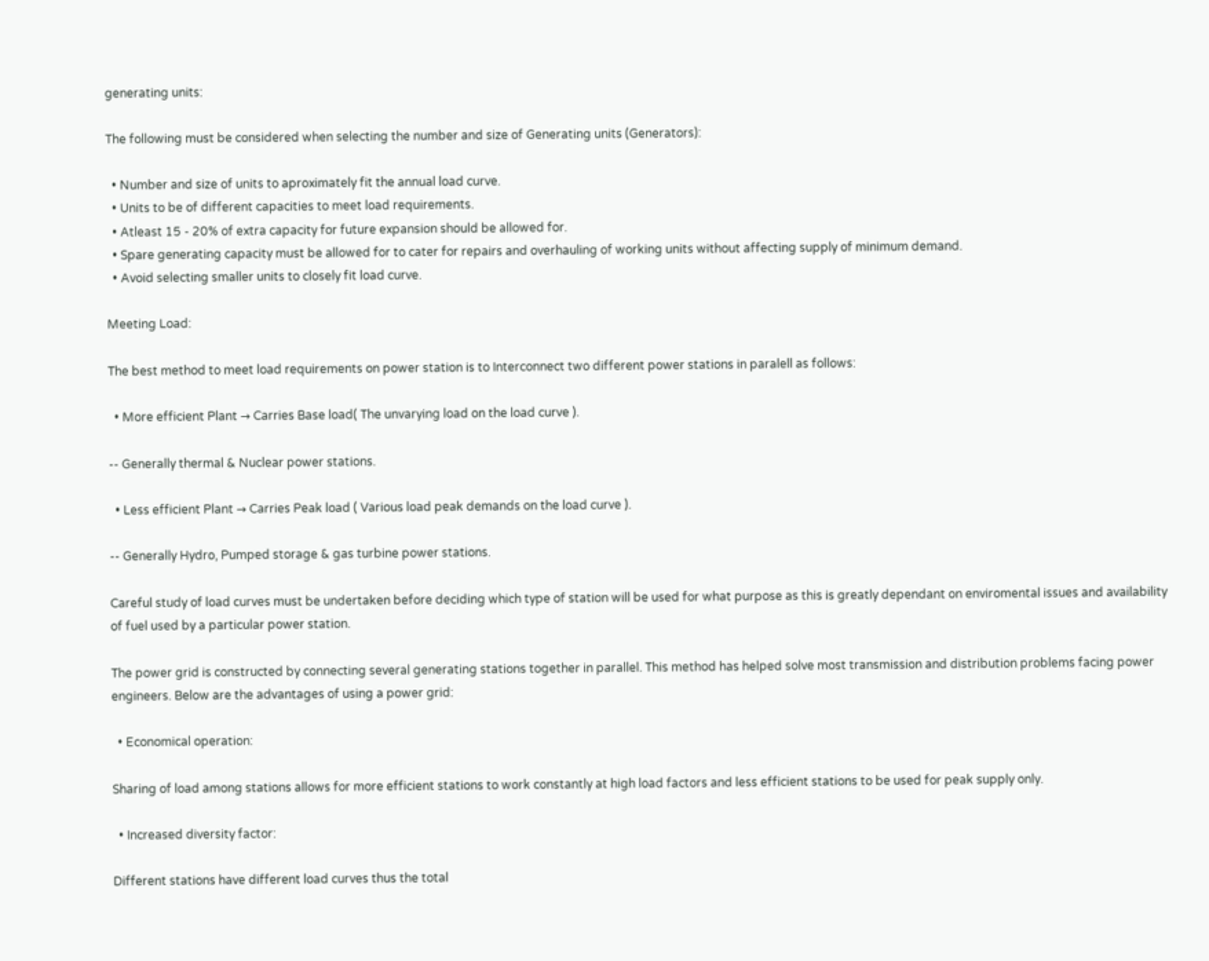generating units:

The following must be considered when selecting the number and size of Generating units (Generators):

  • Number and size of units to aproximately fit the annual load curve.
  • Units to be of different capacities to meet load requirements.
  • Atleast 15 - 20% of extra capacity for future expansion should be allowed for.
  • Spare generating capacity must be allowed for to cater for repairs and overhauling of working units without affecting supply of minimum demand.
  • Avoid selecting smaller units to closely fit load curve.

Meeting Load:

The best method to meet load requirements on power station is to Interconnect two different power stations in paralell as follows:

  • More efficient Plant → Carries Base load( The unvarying load on the load curve ).

-- Generally thermal & Nuclear power stations.

  • Less efficient Plant → Carries Peak load ( Various load peak demands on the load curve ).

-- Generally Hydro, Pumped storage & gas turbine power stations.

Careful study of load curves must be undertaken before deciding which type of station will be used for what purpose as this is greatly dependant on enviromental issues and availability of fuel used by a particular power station.

The power grid is constructed by connecting several generating stations together in parallel. This method has helped solve most transmission and distribution problems facing power engineers. Below are the advantages of using a power grid:

  • Economical operation:

Sharing of load among stations allows for more efficient stations to work constantly at high load factors and less efficient stations to be used for peak supply only.

  • Increased diversity factor:

Different stations have different load curves thus the total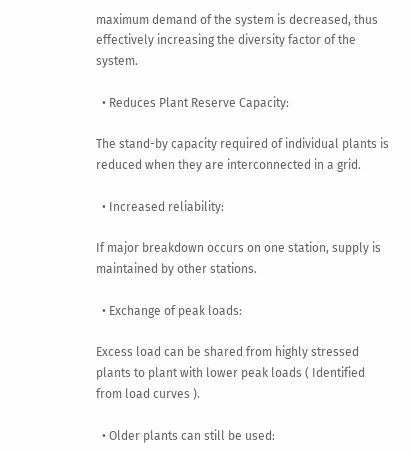maximum demand of the system is decreased, thus effectively increasing the diversity factor of the system.

  • Reduces Plant Reserve Capacity:

The stand-by capacity required of individual plants is reduced when they are interconnected in a grid.

  • Increased reliability:

If major breakdown occurs on one station, supply is maintained by other stations.

  • Exchange of peak loads:

Excess load can be shared from highly stressed plants to plant with lower peak loads ( Identified from load curves ).

  • Older plants can still be used: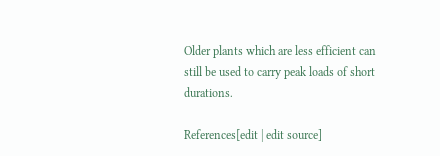Older plants which are less efficient can still be used to carry peak loads of short durations.

References[edit | edit source]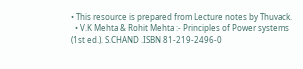• This resource is prepared from Lecture notes by Thuvack.
  • V.K Mehta & Rohit Mehta :- Principles of Power systems (1st ed.). S.CHAND .ISBN 81-219-2496-0